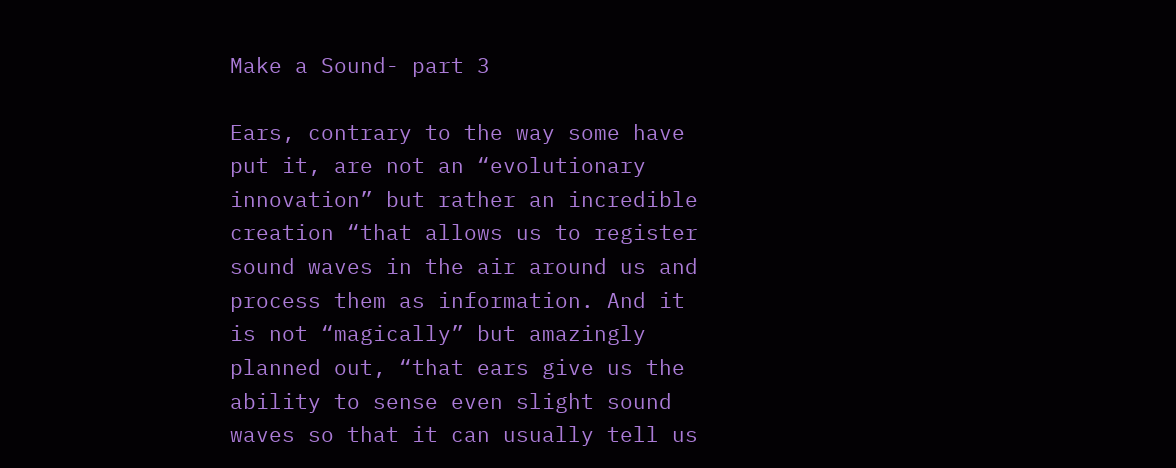Make a Sound- part 3

Ears, contrary to the way some have put it, are not an “evolutionary innovation” but rather an incredible creation “that allows us to register sound waves in the air around us and process them as information. And it is not “magically” but amazingly planned out, “that ears give us the ability to sense even slight sound waves so that it can usually tell us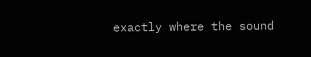exactly where the sound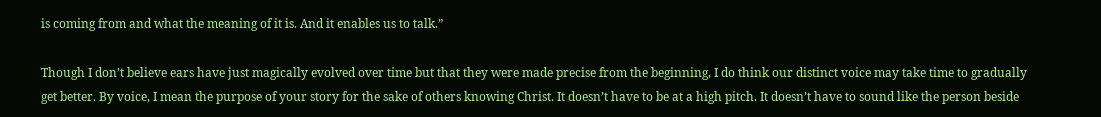is coming from and what the meaning of it is. And it enables us to talk.”

Though I don’t believe ears have just magically evolved over time but that they were made precise from the beginning, I do think our distinct voice may take time to gradually get better. By voice, I mean the purpose of your story for the sake of others knowing Christ. It doesn’t have to be at a high pitch. It doesn’t have to sound like the person beside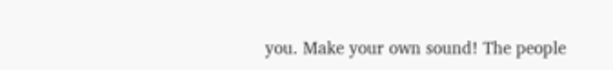you. Make your own sound! The people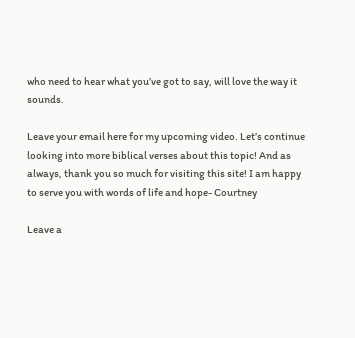who need to hear what you’ve got to say, will love the way it sounds.

Leave your email here for my upcoming video. Let’s continue looking into more biblical verses about this topic! And as always, thank you so much for visiting this site! I am happy to serve you with words of life and hope- Courtney

Leave a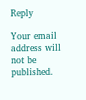Reply

Your email address will not be published.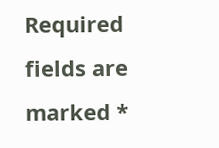Required fields are marked *